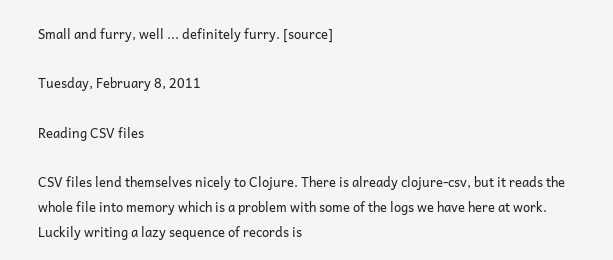Small and furry, well ... definitely furry. [source]

Tuesday, February 8, 2011

Reading CSV files

CSV files lend themselves nicely to Clojure. There is already clojure-csv, but it reads the whole file into memory which is a problem with some of the logs we have here at work. Luckily writing a lazy sequence of records is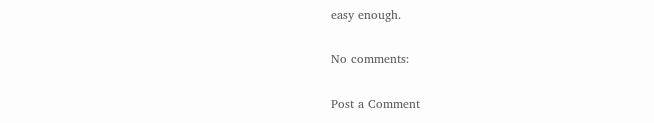easy enough.

No comments:

Post a Comment